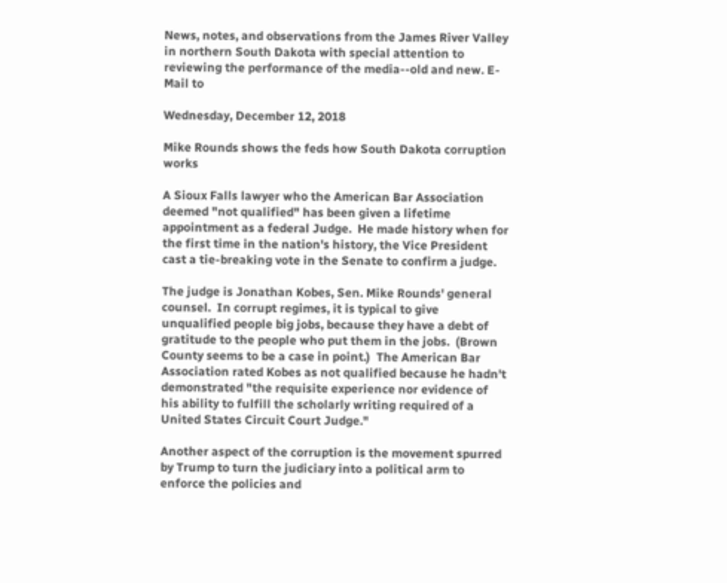News, notes, and observations from the James River Valley in northern South Dakota with special attention to reviewing the performance of the media--old and new. E-Mail to

Wednesday, December 12, 2018

Mike Rounds shows the feds how South Dakota corruption works

A Sioux Falls lawyer who the American Bar Association deemed "not qualified" has been given a lifetime appointment as a federal Judge.  He made history when for the first time in the nation's history, the Vice President cast a tie-breaking vote in the Senate to confirm a judge.

The judge is Jonathan Kobes, Sen. Mike Rounds' general counsel.  In corrupt regimes, it is typical to give unqualified people big jobs, because they have a debt of gratitude to the people who put them in the jobs.  (Brown County seems to be a case in point.)  The American Bar Association rated Kobes as not qualified because he hadn't demonstrated "the requisite experience nor evidence of his ability to fulfill the scholarly writing required of a United States Circuit Court Judge."

Another aspect of the corruption is the movement spurred by Trump to turn the judiciary into a political arm to enforce the policies and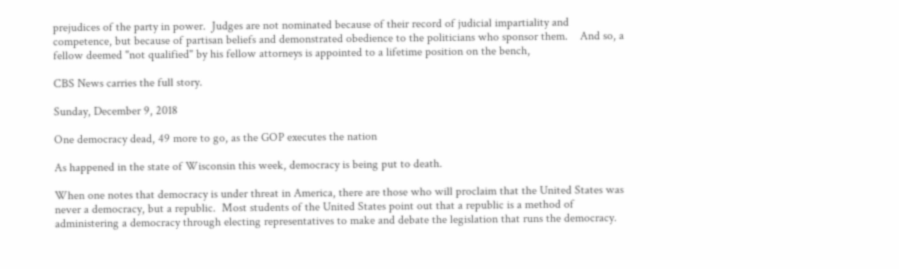prejudices of the party in power.  Judges are not nominated because of their record of judicial impartiality and competence, but because of partisan beliefs and demonstrated obedience to the politicians who sponsor them.    And so, a fellow deemed "not qualified" by his fellow attorneys is appointed to a lifetime position on the bench,

CBS News carries the full story.

Sunday, December 9, 2018

One democracy dead, 49 more to go, as the GOP executes the nation

As happened in the state of Wisconsin this week, democracy is being put to death.

When one notes that democracy is under threat in America, there are those who will proclaim that the United States was never a democracy, but a republic.  Most students of the United States point out that a republic is a method of administering a democracy through electing representatives to make and debate the legislation that runs the democracy.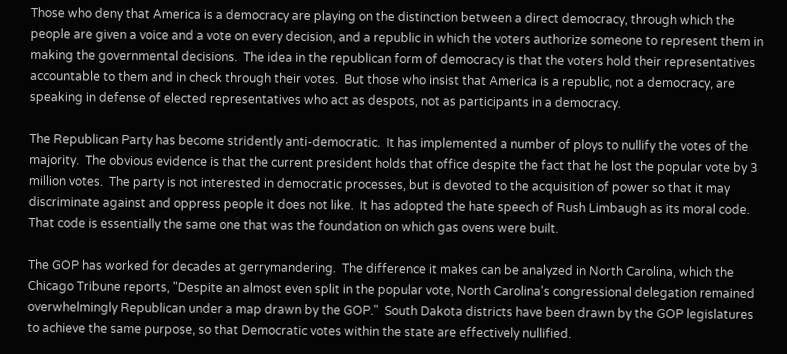Those who deny that America is a democracy are playing on the distinction between a direct democracy, through which the people are given a voice and a vote on every decision, and a republic in which the voters authorize someone to represent them in making the governmental decisions.  The idea in the republican form of democracy is that the voters hold their representatives accountable to them and in check through their votes.  But those who insist that America is a republic, not a democracy, are speaking in defense of elected representatives who act as despots, not as participants in a democracy.

The Republican Party has become stridently anti-democratic.  It has implemented a number of ploys to nullify the votes of the majority.  The obvious evidence is that the current president holds that office despite the fact that he lost the popular vote by 3 million votes.  The party is not interested in democratic processes, but is devoted to the acquisition of power so that it may discriminate against and oppress people it does not like.  It has adopted the hate speech of Rush Limbaugh as its moral code.   That code is essentially the same one that was the foundation on which gas ovens were built.

The GOP has worked for decades at gerrymandering.  The difference it makes can be analyzed in North Carolina, which the Chicago Tribune reports, "Despite an almost even split in the popular vote, North Carolina's congressional delegation remained overwhelmingly Republican under a map drawn by the GOP."  South Dakota districts have been drawn by the GOP legislatures to achieve the same purpose, so that Democratic votes within the state are effectively nullified.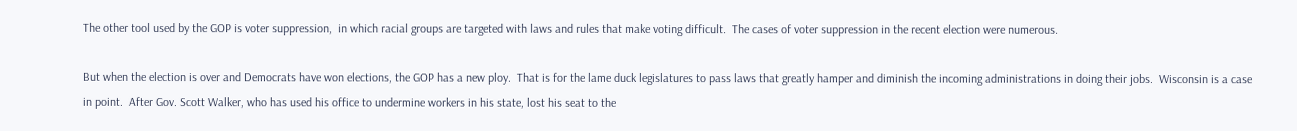The other tool used by the GOP is voter suppression,  in which racial groups are targeted with laws and rules that make voting difficult.  The cases of voter suppression in the recent election were numerous.

But when the election is over and Democrats have won elections, the GOP has a new ploy.  That is for the lame duck legislatures to pass laws that greatly hamper and diminish the incoming administrations in doing their jobs.  Wisconsin is a case in point.  After Gov. Scott Walker, who has used his office to undermine workers in his state, lost his seat to the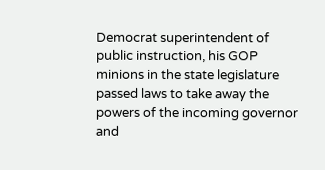Democrat superintendent of public instruction, his GOP minions in the state legislature passed laws to take away the powers of the incoming governor and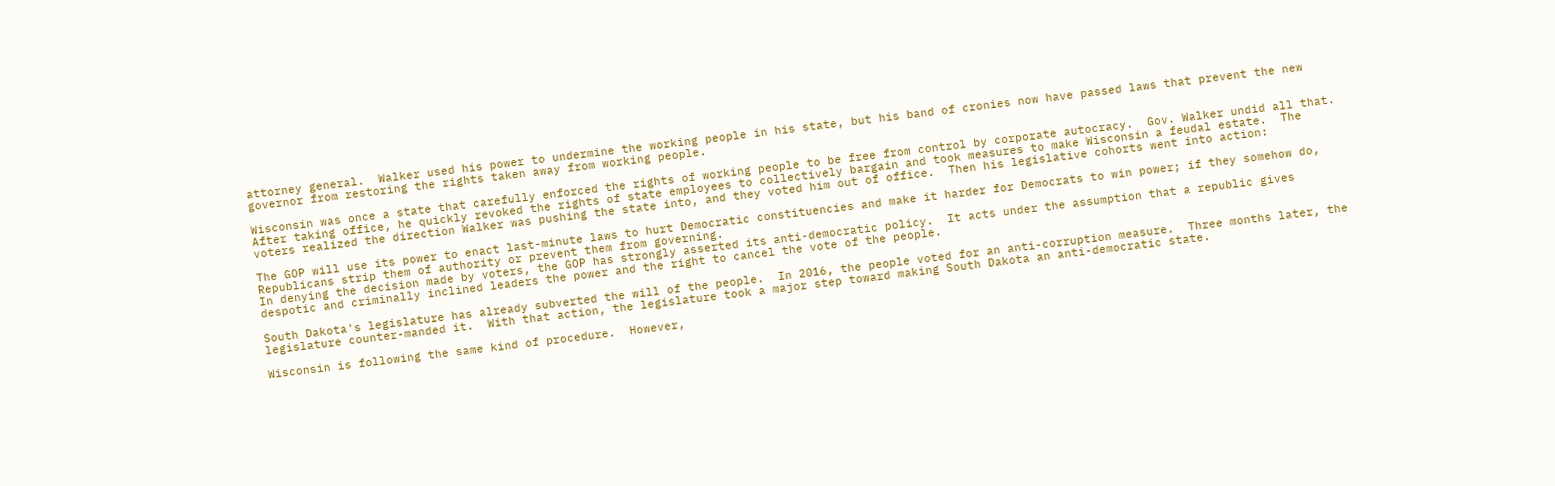attorney general.  Walker used his power to undermine the working people in his state, but his band of cronies now have passed laws that prevent the new governor from restoring the rights taken away from working people.

Wisconsin was once a state that carefully enforced the rights of working people to be free from control by corporate autocracy.  Gov. Walker undid all that.  After taking office, he quickly revoked the rights of state employees to collectively bargain and took measures to make Wisconsin a feudal estate.  The voters realized the direction Walker was pushing the state into, and they voted him out of office.  Then his legislative cohorts went into action:

The GOP will use its power to enact last-minute laws to hurt Democratic constituencies and make it harder for Democrats to win power; if they somehow do, Republicans strip them of authority or prevent them from governing.
In denying the decision made by voters, the GOP has strongly asserted its anti-democratic policy.  It acts under the assumption that a republic gives despotic and criminally inclined leaders the power and the right to cancel the vote of the people.

South Dakota's legislature has already subverted the will of the people.  In 2016, the people voted for an anti-corruption measure.  Three months later, the legislature counter-manded it.  With that action, the legislature took a major step toward making South Dakota an anti-democratic state.

Wisconsin is following the same kind of procedure.  However,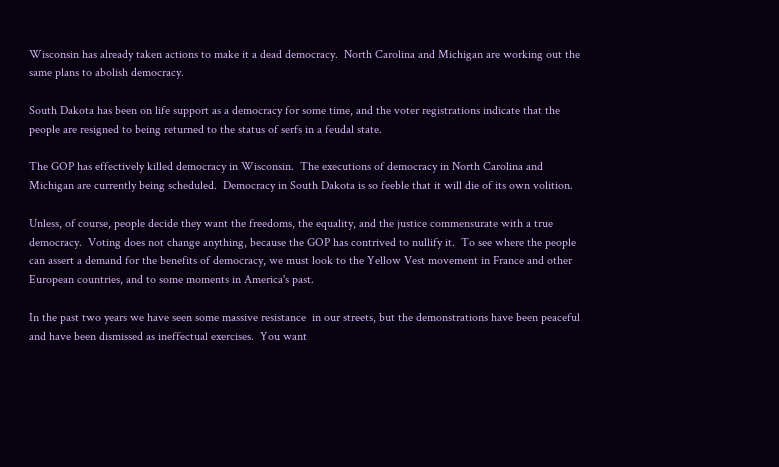Wisconsin has already taken actions to make it a dead democracy.  North Carolina and Michigan are working out the same plans to abolish democracy.

South Dakota has been on life support as a democracy for some time, and the voter registrations indicate that the people are resigned to being returned to the status of serfs in a feudal state.

The GOP has effectively killed democracy in Wisconsin.  The executions of democracy in North Carolina and Michigan are currently being scheduled.  Democracy in South Dakota is so feeble that it will die of its own volition.

Unless, of course, people decide they want the freedoms, the equality, and the justice commensurate with a true democracy.  Voting does not change anything, because the GOP has contrived to nullify it.  To see where the people can assert a demand for the benefits of democracy, we must look to the Yellow Vest movement in France and other European countries, and to some moments in America's past.

In the past two years we have seen some massive resistance  in our streets, but the demonstrations have been peaceful and have been dismissed as ineffectual exercises.  You want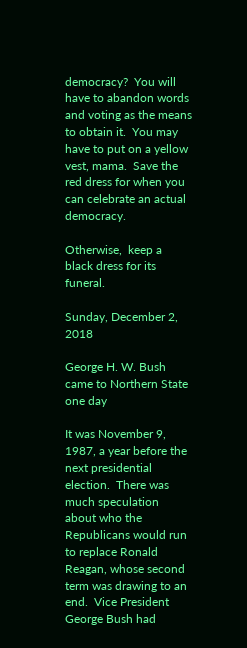democracy?  You will have to abandon words and voting as the means to obtain it.  You may have to put on a yellow vest, mama.  Save the red dress for when you can celebrate an actual democracy.

Otherwise,  keep a black dress for its funeral.

Sunday, December 2, 2018

George H. W. Bush came to Northern State one day

It was November 9, 1987, a year before the next presidential election.  There was much speculation about who the Republicans would run to replace Ronald Reagan, whose second term was drawing to an end.  Vice President George Bush had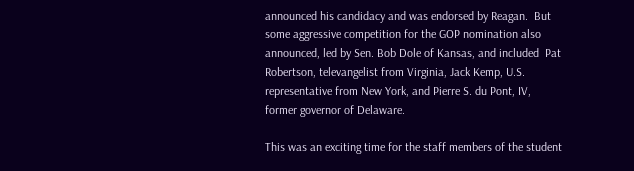announced his candidacy and was endorsed by Reagan.  But some aggressive competition for the GOP nomination also announced, led by Sen. Bob Dole of Kansas, and included  Pat Robertson, televangelist from Virginia, Jack Kemp, U.S. representative from New York, and Pierre S. du Pont, IV, former governor of Delaware.

This was an exciting time for the staff members of the student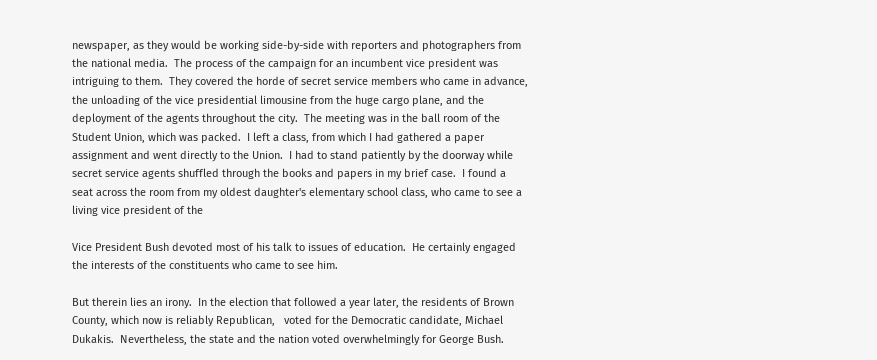newspaper, as they would be working side-by-side with reporters and photographers from the national media.  The process of the campaign for an incumbent vice president was intriguing to them.  They covered the horde of secret service members who came in advance, the unloading of the vice presidential limousine from the huge cargo plane, and the deployment of the agents throughout the city.  The meeting was in the ball room of the Student Union, which was packed.  I left a class, from which I had gathered a paper assignment and went directly to the Union.  I had to stand patiently by the doorway while secret service agents shuffled through the books and papers in my brief case.  I found a seat across the room from my oldest daughter's elementary school class, who came to see a living vice president of the

Vice President Bush devoted most of his talk to issues of education.  He certainly engaged the interests of the constituents who came to see him.

But therein lies an irony.  In the election that followed a year later, the residents of Brown County, which now is reliably Republican,   voted for the Democratic candidate, Michael Dukakis.  Nevertheless, the state and the nation voted overwhelmingly for George Bush.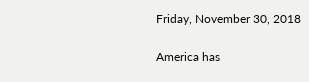Friday, November 30, 2018

America has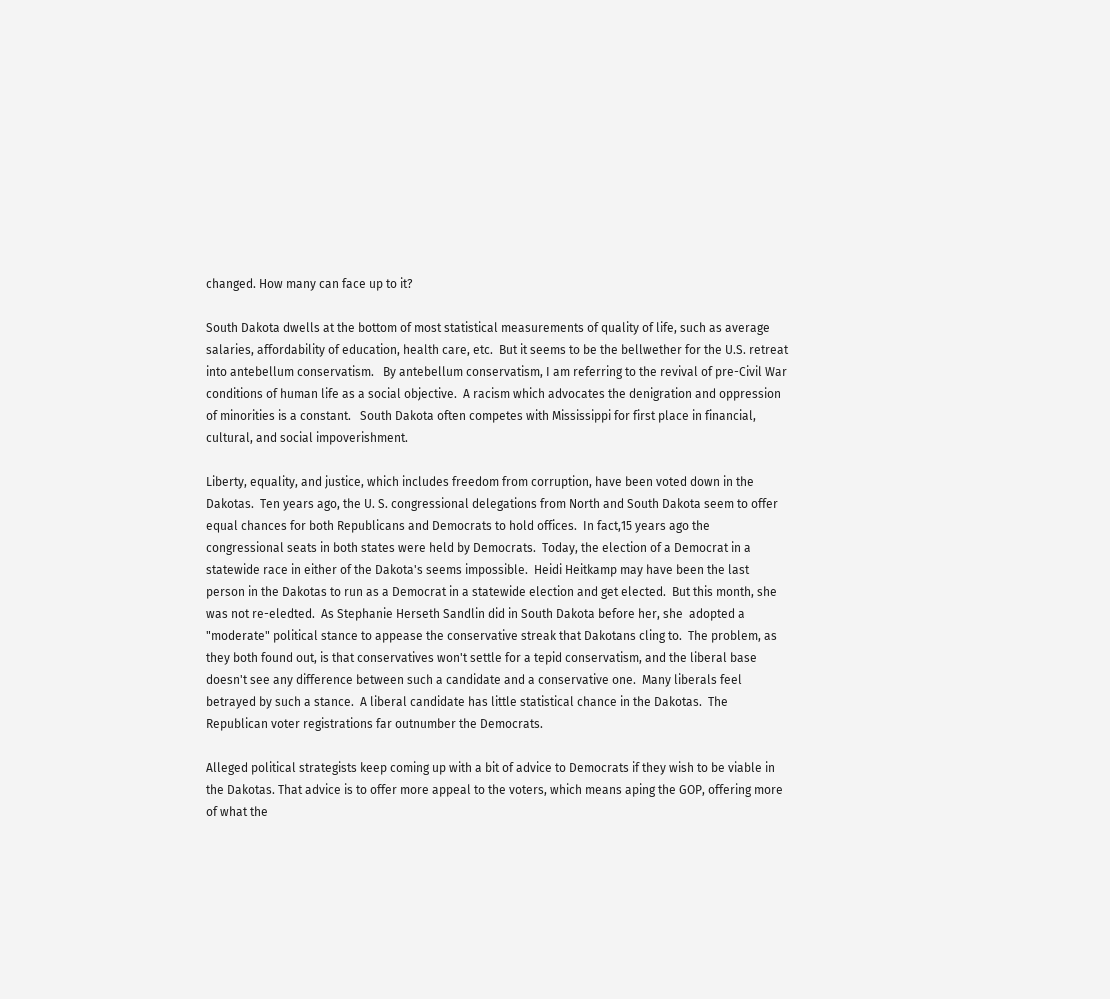changed. How many can face up to it?

South Dakota dwells at the bottom of most statistical measurements of quality of life, such as average salaries, affordability of education, health care, etc.  But it seems to be the bellwether for the U.S. retreat into antebellum conservatism.   By antebellum conservatism, I am referring to the revival of pre-Civil War conditions of human life as a social objective.  A racism which advocates the denigration and oppression of minorities is a constant.   South Dakota often competes with Mississippi for first place in financial, cultural, and social impoverishment.

Liberty, equality, and justice, which includes freedom from corruption, have been voted down in the Dakotas.  Ten years ago, the U. S. congressional delegations from North and South Dakota seem to offer equal chances for both Republicans and Democrats to hold offices.  In fact,15 years ago the congressional seats in both states were held by Democrats.  Today, the election of a Democrat in a statewide race in either of the Dakota's seems impossible.  Heidi Heitkamp may have been the last person in the Dakotas to run as a Democrat in a statewide election and get elected.  But this month, she was not re-eledted.  As Stephanie Herseth Sandlin did in South Dakota before her, she  adopted a "moderate" political stance to appease the conservative streak that Dakotans cling to.  The problem, as they both found out, is that conservatives won't settle for a tepid conservatism, and the liberal base doesn't see any difference between such a candidate and a conservative one.  Many liberals feel betrayed by such a stance.  A liberal candidate has little statistical chance in the Dakotas.  The Republican voter registrations far outnumber the Democrats.

Alleged political strategists keep coming up with a bit of advice to Democrats if they wish to be viable in the Dakotas. That advice is to offer more appeal to the voters, which means aping the GOP, offering more of what the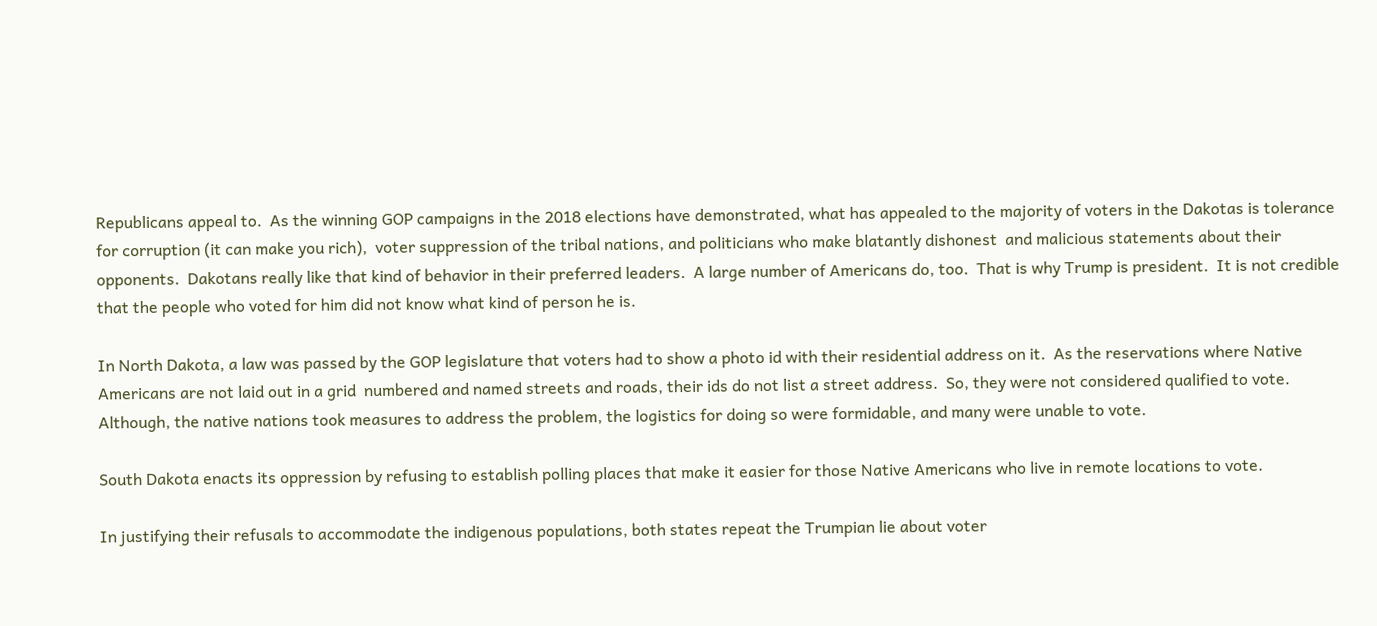Republicans appeal to.  As the winning GOP campaigns in the 2018 elections have demonstrated, what has appealed to the majority of voters in the Dakotas is tolerance for corruption (it can make you rich),  voter suppression of the tribal nations, and politicians who make blatantly dishonest  and malicious statements about their opponents.  Dakotans really like that kind of behavior in their preferred leaders.  A large number of Americans do, too.  That is why Trump is president.  It is not credible that the people who voted for him did not know what kind of person he is.

In North Dakota, a law was passed by the GOP legislature that voters had to show a photo id with their residential address on it.  As the reservations where Native Americans are not laid out in a grid  numbered and named streets and roads, their ids do not list a street address.  So, they were not considered qualified to vote.  Although, the native nations took measures to address the problem, the logistics for doing so were formidable, and many were unable to vote.

South Dakota enacts its oppression by refusing to establish polling places that make it easier for those Native Americans who live in remote locations to vote.

In justifying their refusals to accommodate the indigenous populations, both states repeat the Trumpian lie about voter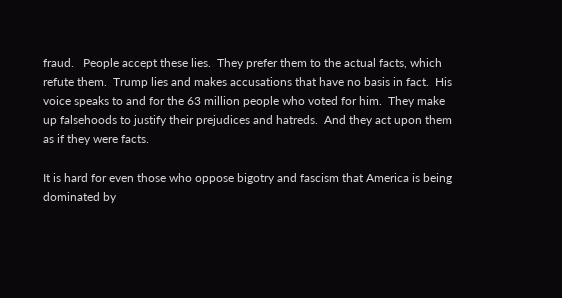fraud.   People accept these lies.  They prefer them to the actual facts, which refute them.  Trump lies and makes accusations that have no basis in fact.  His voice speaks to and for the 63 million people who voted for him.  They make up falsehoods to justify their prejudices and hatreds.  And they act upon them as if they were facts.

It is hard for even those who oppose bigotry and fascism that America is being dominated by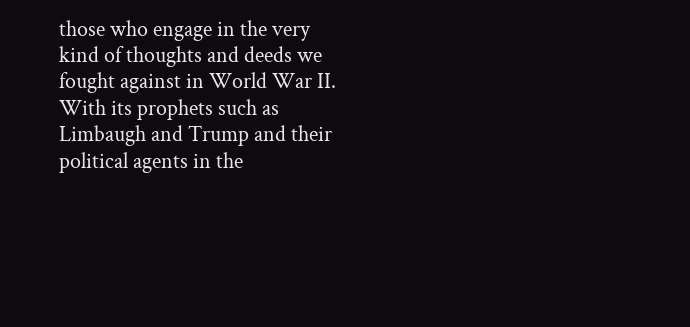those who engage in the very kind of thoughts and deeds we fought against in World War II.  With its prophets such as Limbaugh and Trump and their political agents in the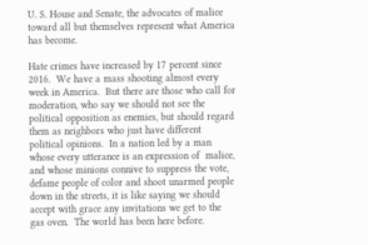U. S. House and Senate, the advocates of malice toward all but themselves represent what America has become.

Hate crimes have increased by 17 percent since 2016.  We have a mass shooting almost every week in America.  But there are those who call for moderation, who say we should not see the political opposition as enemies, but should regard them as neighbors who just have different political opinions.  In a nation led by a man whose every utterance is an expression of  malice, and whose minions connive to suppress the vote, defame people of color and shoot unarmed people down in the streets, it is like saying we should accept with grace any invitations we get to the gas oven.  The world has been here before.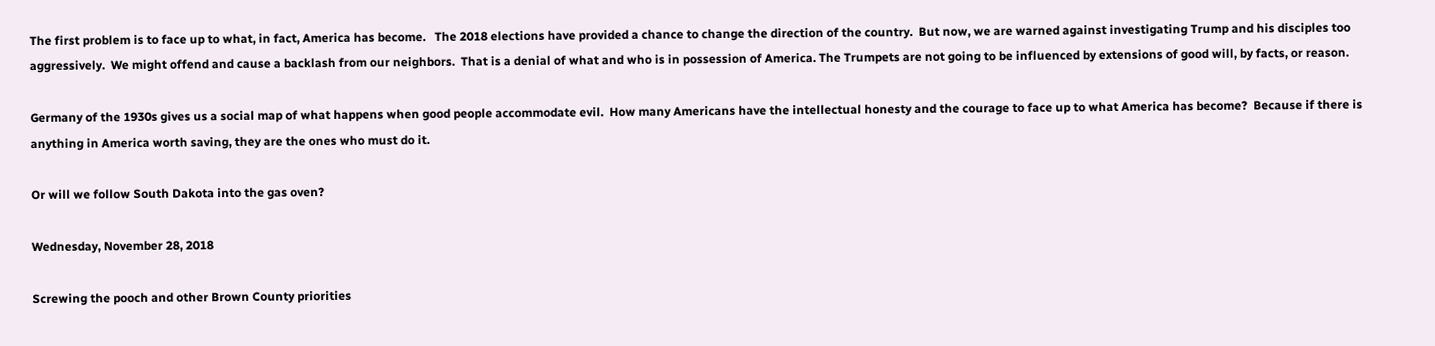The first problem is to face up to what, in fact, America has become.   The 2018 elections have provided a chance to change the direction of the country.  But now, we are warned against investigating Trump and his disciples too aggressively.  We might offend and cause a backlash from our neighbors.  That is a denial of what and who is in possession of America. The Trumpets are not going to be influenced by extensions of good will, by facts, or reason.

Germany of the 1930s gives us a social map of what happens when good people accommodate evil.  How many Americans have the intellectual honesty and the courage to face up to what America has become?  Because if there is anything in America worth saving, they are the ones who must do it.

Or will we follow South Dakota into the gas oven?

Wednesday, November 28, 2018

Screwing the pooch and other Brown County priorities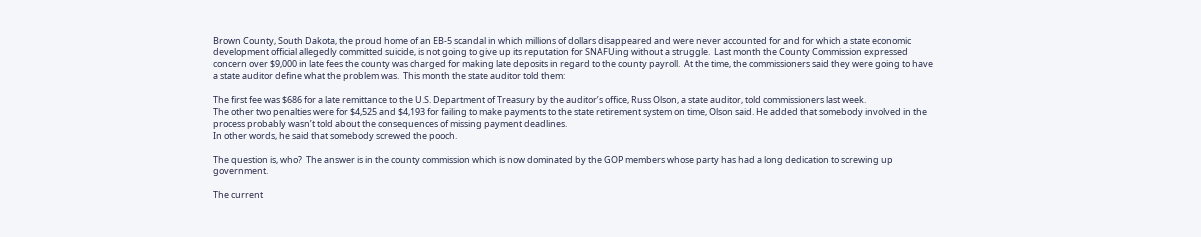Brown County, South Dakota, the proud home of an EB-5 scandal in which millions of dollars disappeared and were never accounted for and for which a state economic development official allegedly committed suicide, is not going to give up its reputation for SNAFUing without a struggle.  Last month the County Commission expressed concern over $9,000 in late fees the county was charged for making late deposits in regard to the county payroll.  At the time, the commissioners said they were going to have a state auditor define what the problem was.  This month the state auditor told them:

The first fee was $686 for a late remittance to the U.S. Department of Treasury by the auditor’s office, Russ Olson, a state auditor, told commissioners last week.
The other two penalties were for $4,525 and $4,193 for failing to make payments to the state retirement system on time, Olson said. He added that somebody involved in the process probably wasn’t told about the consequences of missing payment deadlines.
In other words, he said that somebody screwed the pooch.

The question is, who?  The answer is in the county commission which is now dominated by the GOP members whose party has had a long dedication to screwing up government.

The current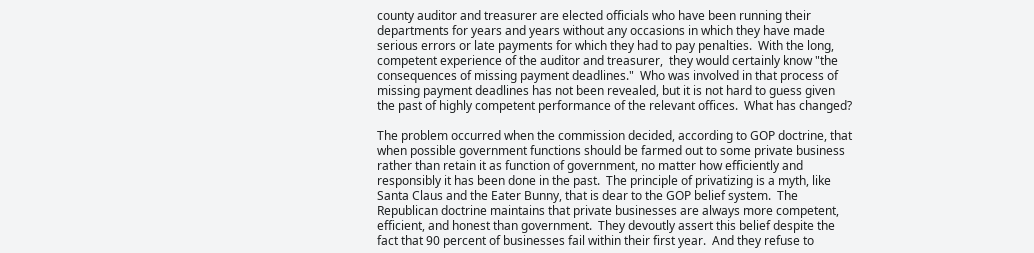county auditor and treasurer are elected officials who have been running their departments for years and years without any occasions in which they have made serious errors or late payments for which they had to pay penalties.  With the long, competent experience of the auditor and treasurer,  they would certainly know "the consequences of missing payment deadlines."  Who was involved in that process of missing payment deadlines has not been revealed, but it is not hard to guess given the past of highly competent performance of the relevant offices.  What has changed?

The problem occurred when the commission decided, according to GOP doctrine, that when possible government functions should be farmed out to some private business rather than retain it as function of government, no matter how efficiently and responsibly it has been done in the past.  The principle of privatizing is a myth, like Santa Claus and the Eater Bunny, that is dear to the GOP belief system.  The Republican doctrine maintains that private businesses are always more competent, efficient, and honest than government.  They devoutly assert this belief despite the fact that 90 percent of businesses fail within their first year.  And they refuse to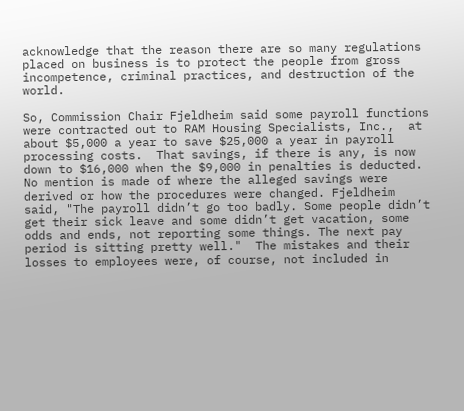acknowledge that the reason there are so many regulations placed on business is to protect the people from gross incompetence, criminal practices, and destruction of the world.

So, Commission Chair Fjeldheim said some payroll functions were contracted out to RAM Housing Specialists, Inc.,  at about $5,000 a year to save $25,000 a year in payroll processing costs.  That savings, if there is any, is now down to $16,000 when the $9,000 in penalties is deducted.  No mention is made of where the alleged savings were derived or how the procedures were changed. Fjeldheim said, "The payroll didn’t go too badly. Some people didn’t get their sick leave and some didn’t get vacation, some odds and ends, not reporting some things. The next pay period is sitting pretty well."  The mistakes and their losses to employees were, of course, not included in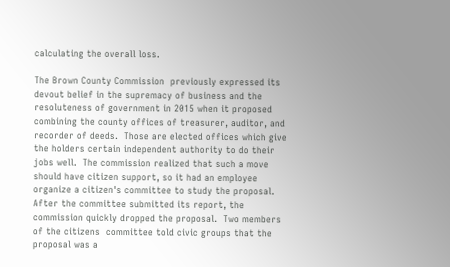calculating the overall loss.

The Brown County Commission  previously expressed its devout belief in the supremacy of business and the resoluteness of government in 2015 when it proposed combining the county offices of treasurer, auditor, and recorder of deeds.  Those are elected offices which give the holders certain independent authority to do their jobs well.  The commission realized that such a move should have citizen support, so it had an employee organize a citizen's committee to study the proposal.  After the committee submitted its report, the commission quickly dropped the proposal.  Two members of the citizens  committee told civic groups that the proposal was a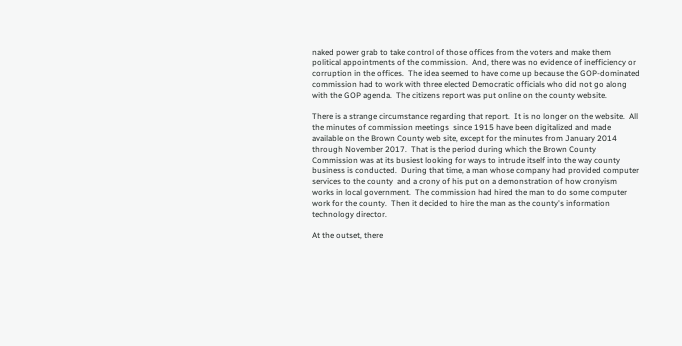naked power grab to take control of those offices from the voters and make them political appointments of the commission.  And, there was no evidence of inefficiency or corruption in the offices.  The idea seemed to have come up because the GOP-dominated commission had to work with three elected Democratic officials who did not go along with the GOP agenda.  The citizens report was put online on the county website.

There is a strange circumstance regarding that report.  It is no longer on the website.  All the minutes of commission meetings  since 1915 have been digitalized and made available on the Brown County web site, except for the minutes from January 2014 through November 2017.  That is the period during which the Brown County Commission was at its busiest looking for ways to intrude itself into the way county business is conducted.  During that time, a man whose company had provided computer services to the county  and a crony of his put on a demonstration of how cronyism works in local government.  The commission had hired the man to do some computer work for the county.  Then it decided to hire the man as the county's information technology director.

At the outset, there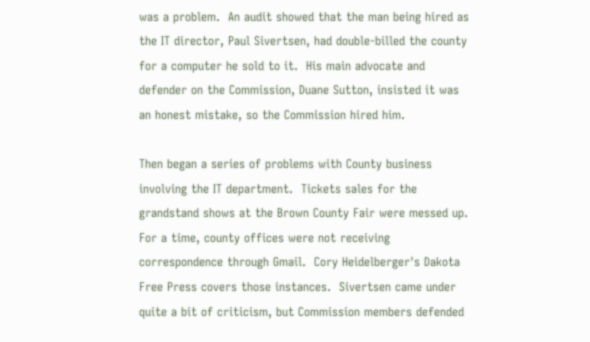was a problem.  An audit showed that the man being hired as the IT director, Paul Sivertsen, had double-billed the county for a computer he sold to it.  His main advocate and defender on the Commission, Duane Sutton, insisted it was an honest mistake, so the Commission hired him.

Then began a series of problems with County business involving the IT department.  Tickets sales for the grandstand shows at the Brown County Fair were messed up.  For a time, county offices were not receiving correspondence through Gmail.  Cory Heidelberger's Dakota Free Press covers those instances.  Sivertsen came under quite a bit of criticism, but Commission members defended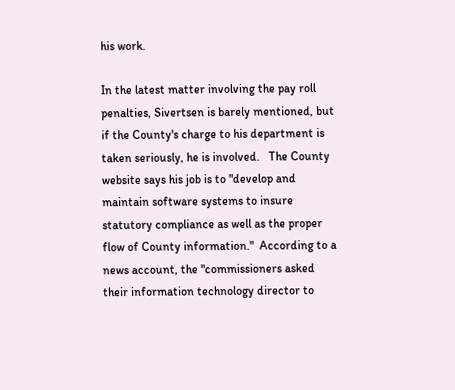his work.

In the latest matter involving the pay roll penalties, Sivertsen is barely mentioned, but if the County's charge to his department is taken seriously, he is involved.   The County website says his job is to "develop and maintain software systems to insure statutory compliance as well as the proper flow of County information."  According to a news account, the "commissioners asked their information technology director to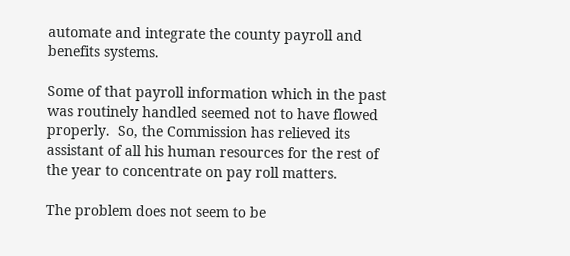automate and integrate the county payroll and benefits systems.

Some of that payroll information which in the past was routinely handled seemed not to have flowed properly.  So, the Commission has relieved its assistant of all his human resources for the rest of the year to concentrate on pay roll matters.

The problem does not seem to be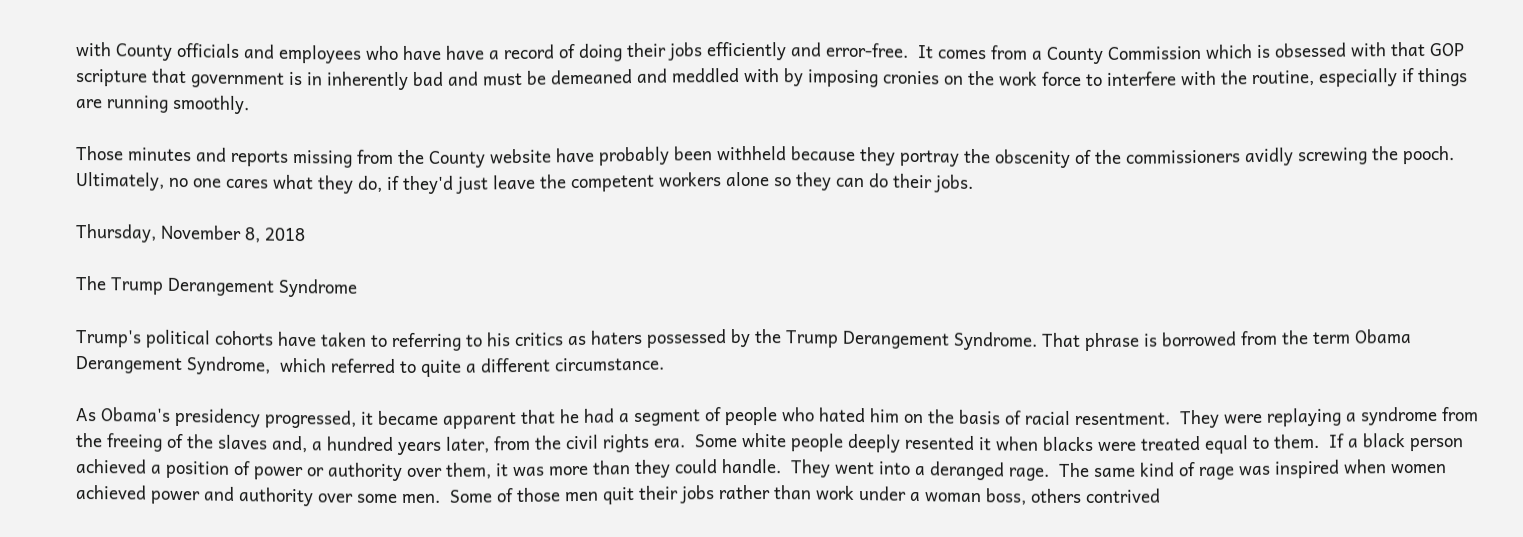with County officials and employees who have have a record of doing their jobs efficiently and error-free.  It comes from a County Commission which is obsessed with that GOP scripture that government is in inherently bad and must be demeaned and meddled with by imposing cronies on the work force to interfere with the routine, especially if things are running smoothly.

Those minutes and reports missing from the County website have probably been withheld because they portray the obscenity of the commissioners avidly screwing the pooch.  Ultimately, no one cares what they do, if they'd just leave the competent workers alone so they can do their jobs.

Thursday, November 8, 2018

The Trump Derangement Syndrome

Trump's political cohorts have taken to referring to his critics as haters possessed by the Trump Derangement Syndrome. That phrase is borrowed from the term Obama Derangement Syndrome,  which referred to quite a different circumstance.

As Obama's presidency progressed, it became apparent that he had a segment of people who hated him on the basis of racial resentment.  They were replaying a syndrome from the freeing of the slaves and, a hundred years later, from the civil rights era.  Some white people deeply resented it when blacks were treated equal to them.  If a black person achieved a position of power or authority over them, it was more than they could handle.  They went into a deranged rage.  The same kind of rage was inspired when women achieved power and authority over some men.  Some of those men quit their jobs rather than work under a woman boss, others contrived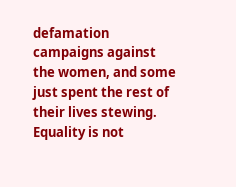defamation campaigns against the women, and some just spent the rest of their lives stewing.  Equality is not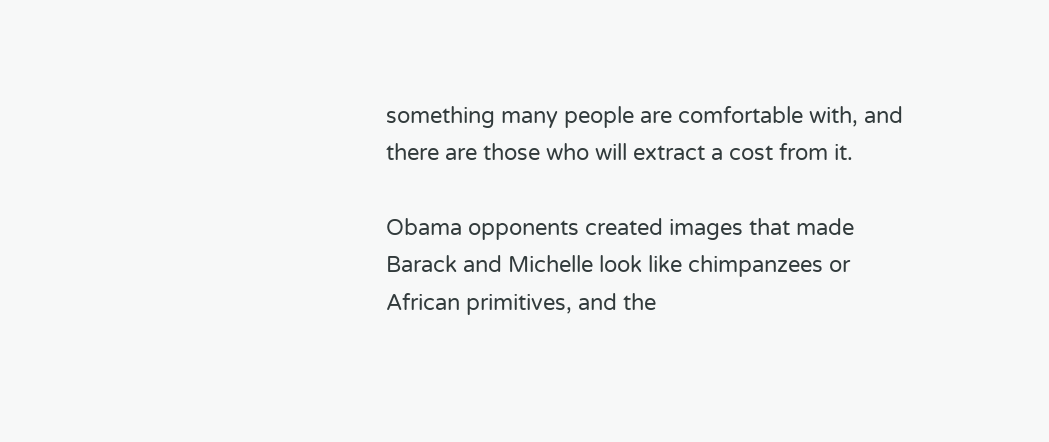something many people are comfortable with, and there are those who will extract a cost from it.

Obama opponents created images that made Barack and Michelle look like chimpanzees or African primitives, and the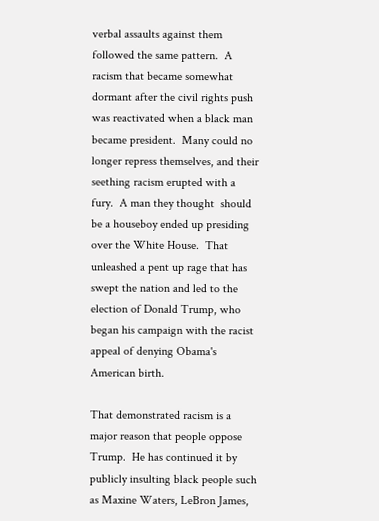verbal assaults against them followed the same pattern.  A racism that became somewhat dormant after the civil rights push was reactivated when a black man became president.  Many could no longer repress themselves, and their seething racism erupted with a fury.  A man they thought  should be a houseboy ended up presiding over the White House.  That unleashed a pent up rage that has swept the nation and led to the election of Donald Trump, who began his campaign with the racist appeal of denying Obama's American birth.

That demonstrated racism is a major reason that people oppose Trump.  He has continued it by publicly insulting black people such as Maxine Waters, LeBron James,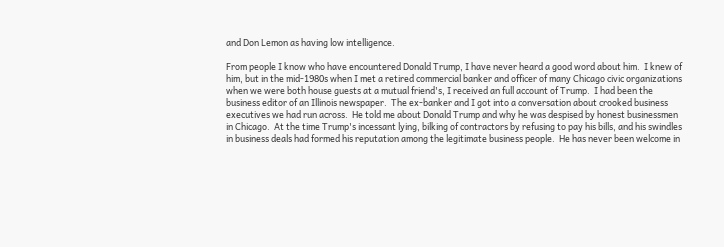and Don Lemon as having low intelligence.

From people I know who have encountered Donald Trump, I have never heard a good word about him.  I knew of him, but in the mid-1980s when I met a retired commercial banker and officer of many Chicago civic organizations when we were both house guests at a mutual friend's, I received an full account of Trump.  I had been the business editor of an Illinois newspaper.  The ex-banker and I got into a conversation about crooked business executives we had run across.  He told me about Donald Trump and why he was despised by honest businessmen in Chicago.  At the time Trump's incessant lying, bilking of contractors by refusing to pay his bills, and his swindles in business deals had formed his reputation among the legitimate business people.  He has never been welcome in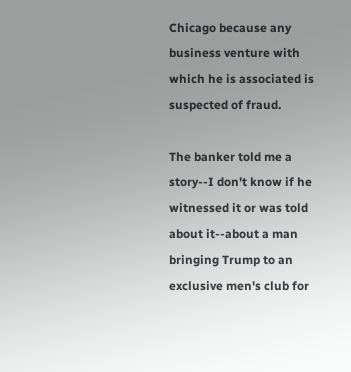Chicago because any business venture with which he is associated is suspected of fraud.

The banker told me a story--I don't know if he witnessed it or was told about it--about a man bringing Trump to an exclusive men's club for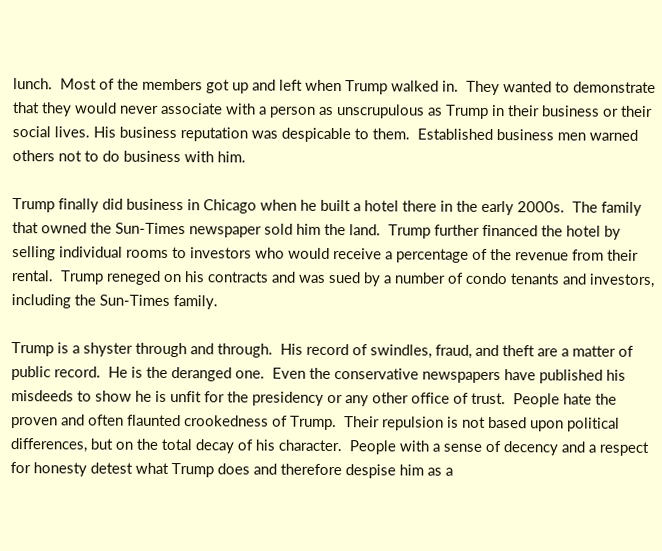lunch.  Most of the members got up and left when Trump walked in.  They wanted to demonstrate that they would never associate with a person as unscrupulous as Trump in their business or their social lives. His business reputation was despicable to them.  Established business men warned others not to do business with him.

Trump finally did business in Chicago when he built a hotel there in the early 2000s.  The family that owned the Sun-Times newspaper sold him the land.  Trump further financed the hotel by selling individual rooms to investors who would receive a percentage of the revenue from their rental.  Trump reneged on his contracts and was sued by a number of condo tenants and investors, including the Sun-Times family.

Trump is a shyster through and through.  His record of swindles, fraud, and theft are a matter of public record.  He is the deranged one.  Even the conservative newspapers have published his misdeeds to show he is unfit for the presidency or any other office of trust.  People hate the proven and often flaunted crookedness of Trump.  Their repulsion is not based upon political differences, but on the total decay of his character.  People with a sense of decency and a respect for honesty detest what Trump does and therefore despise him as a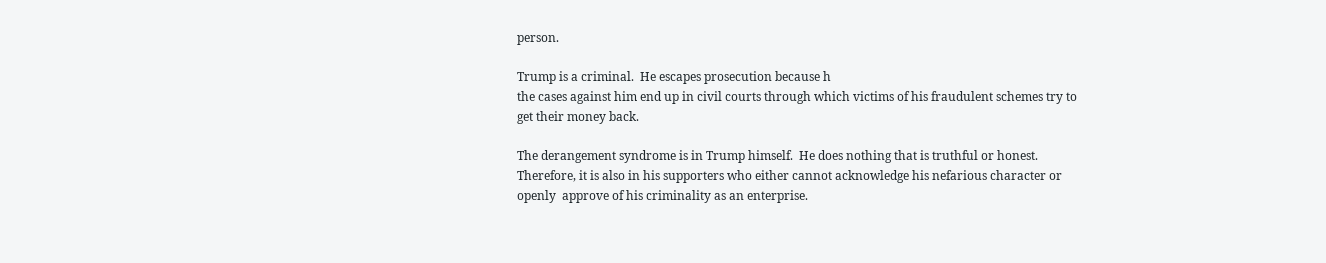person.

Trump is a criminal.  He escapes prosecution because h
the cases against him end up in civil courts through which victims of his fraudulent schemes try to get their money back.

The derangement syndrome is in Trump himself.  He does nothing that is truthful or honest.  Therefore, it is also in his supporters who either cannot acknowledge his nefarious character or openly  approve of his criminality as an enterprise.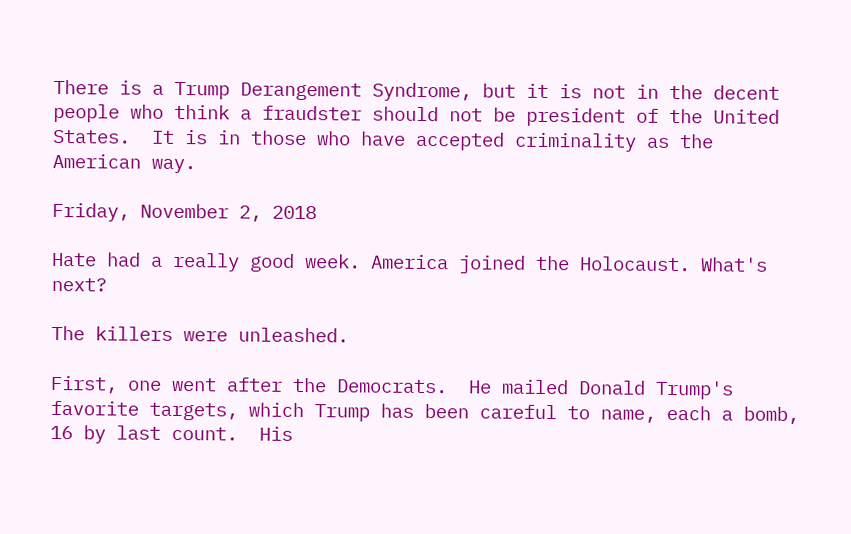There is a Trump Derangement Syndrome, but it is not in the decent people who think a fraudster should not be president of the United States.  It is in those who have accepted criminality as the American way.

Friday, November 2, 2018

Hate had a really good week. America joined the Holocaust. What's next?

The killers were unleashed.

First, one went after the Democrats.  He mailed Donald Trump's favorite targets, which Trump has been careful to name, each a bomb, 16 by last count.  His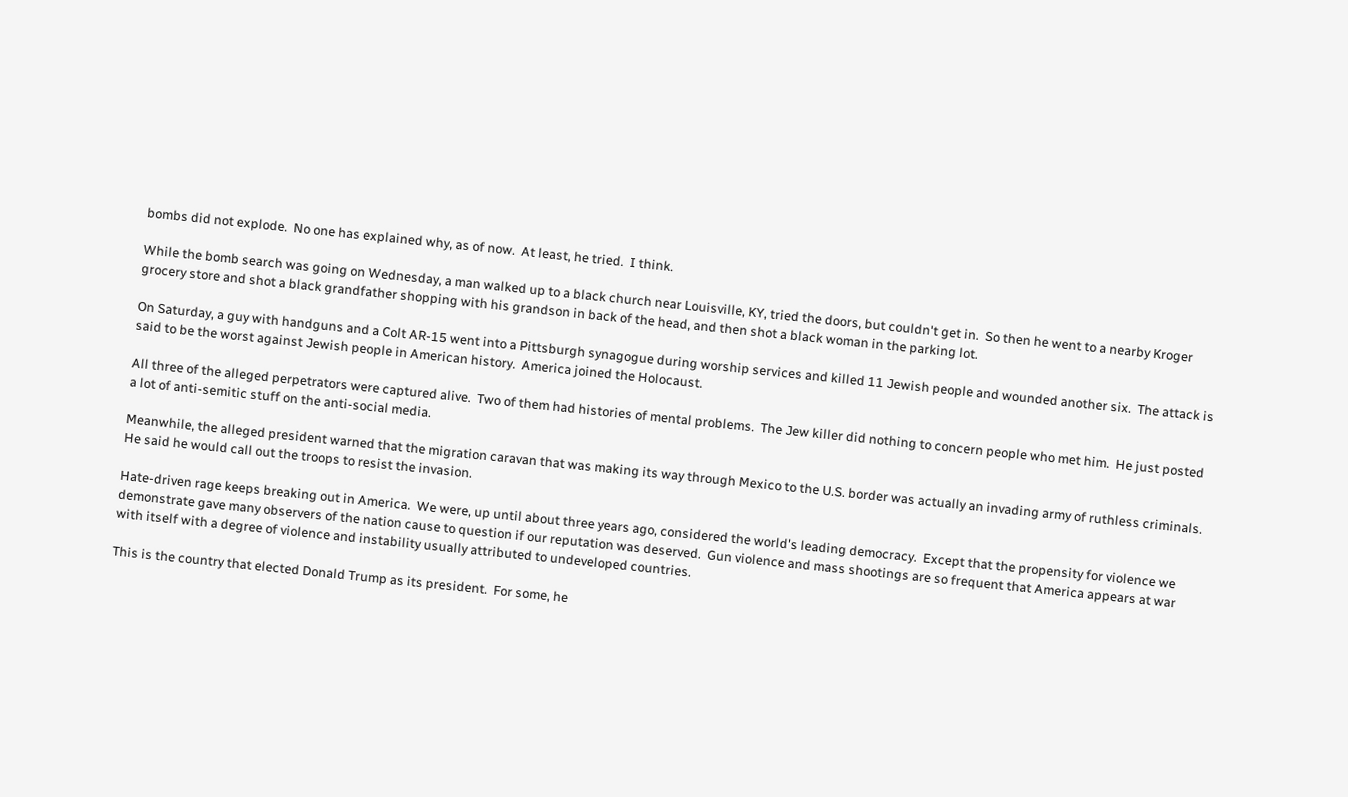bombs did not explode.  No one has explained why, as of now.  At least, he tried.  I think.

While the bomb search was going on Wednesday, a man walked up to a black church near Louisville, KY, tried the doors, but couldn't get in.  So then he went to a nearby Kroger grocery store and shot a black grandfather shopping with his grandson in back of the head, and then shot a black woman in the parking lot.

On Saturday, a guy with handguns and a Colt AR-15 went into a Pittsburgh synagogue during worship services and killed 11 Jewish people and wounded another six.  The attack is said to be the worst against Jewish people in American history.  America joined the Holocaust.

All three of the alleged perpetrators were captured alive.  Two of them had histories of mental problems.  The Jew killer did nothing to concern people who met him.  He just posted a lot of anti-semitic stuff on the anti-social media.

Meanwhile, the alleged president warned that the migration caravan that was making its way through Mexico to the U.S. border was actually an invading army of ruthless criminals.  He said he would call out the troops to resist the invasion.

Hate-driven rage keeps breaking out in America.  We were, up until about three years ago, considered the world's leading democracy.  Except that the propensity for violence we demonstrate gave many observers of the nation cause to question if our reputation was deserved.  Gun violence and mass shootings are so frequent that America appears at war with itself with a degree of violence and instability usually attributed to undeveloped countries.

This is the country that elected Donald Trump as its president.  For some, he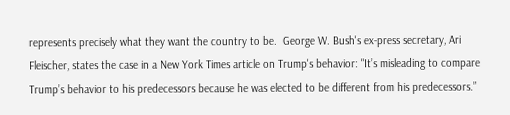represents precisely what they want the country to be.  George W. Bush's ex-press secretary, Ari Fleischer, states the case in a New York Times article on Trump's behavior: "It’s misleading to compare Trump’s behavior to his predecessors because he was elected to be different from his predecessors.”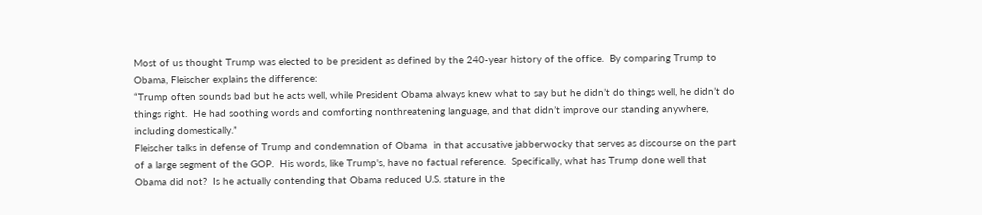Most of us thought Trump was elected to be president as defined by the 240-year history of the office.  By comparing Trump to Obama, Fleischer explains the difference:
“Trump often sounds bad but he acts well, while President Obama always knew what to say but he didn’t do things well, he didn’t do things right.  He had soothing words and comforting nonthreatening language, and that didn’t improve our standing anywhere, including domestically.”
Fleischer talks in defense of Trump and condemnation of Obama  in that accusative jabberwocky that serves as discourse on the part of a large segment of the GOP.  His words, like Trump's, have no factual reference.  Specifically, what has Trump done well that Obama did not?  Is he actually contending that Obama reduced U.S. stature in the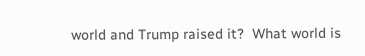world and Trump raised it?  What world is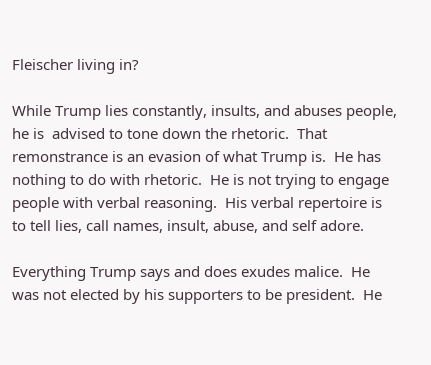Fleischer living in?

While Trump lies constantly, insults, and abuses people, he is  advised to tone down the rhetoric.  That remonstrance is an evasion of what Trump is.  He has nothing to do with rhetoric.  He is not trying to engage people with verbal reasoning.  His verbal repertoire is to tell lies, call names, insult, abuse, and self adore.

Everything Trump says and does exudes malice.  He was not elected by his supporters to be president.  He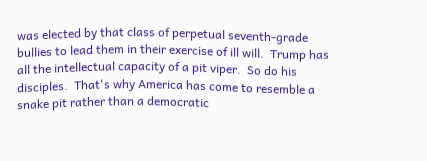was elected by that class of perpetual seventh-grade bullies to lead them in their exercise of ill will.  Trump has all the intellectual capacity of a pit viper.  So do his disciples.  That's why America has come to resemble a snake pit rather than a democratic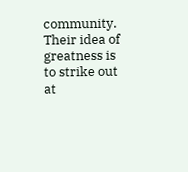community.  Their idea of greatness is to strike out at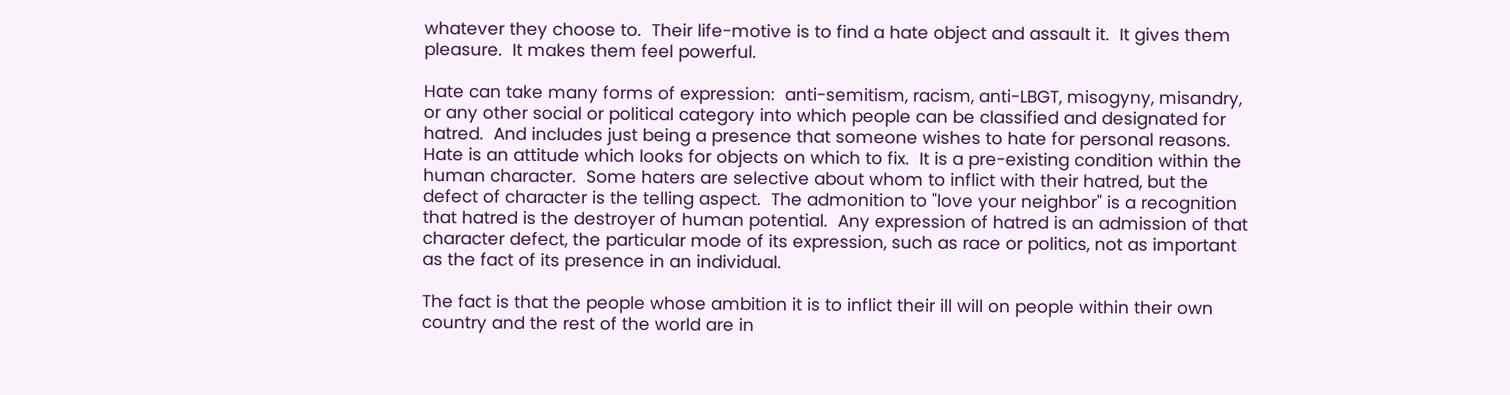whatever they choose to.  Their life-motive is to find a hate object and assault it.  It gives them pleasure.  It makes them feel powerful.

Hate can take many forms of expression:  anti-semitism, racism, anti-LBGT, misogyny, misandry, or any other social or political category into which people can be classified and designated for hatred.  And includes just being a presence that someone wishes to hate for personal reasons.  Hate is an attitude which looks for objects on which to fix.  It is a pre-existing condition within the human character.  Some haters are selective about whom to inflict with their hatred, but the defect of character is the telling aspect.  The admonition to "love your neighbor" is a recognition that hatred is the destroyer of human potential.  Any expression of hatred is an admission of that character defect, the particular mode of its expression, such as race or politics, not as important as the fact of its presence in an individual.

The fact is that the people whose ambition it is to inflict their ill will on people within their own country and the rest of the world are in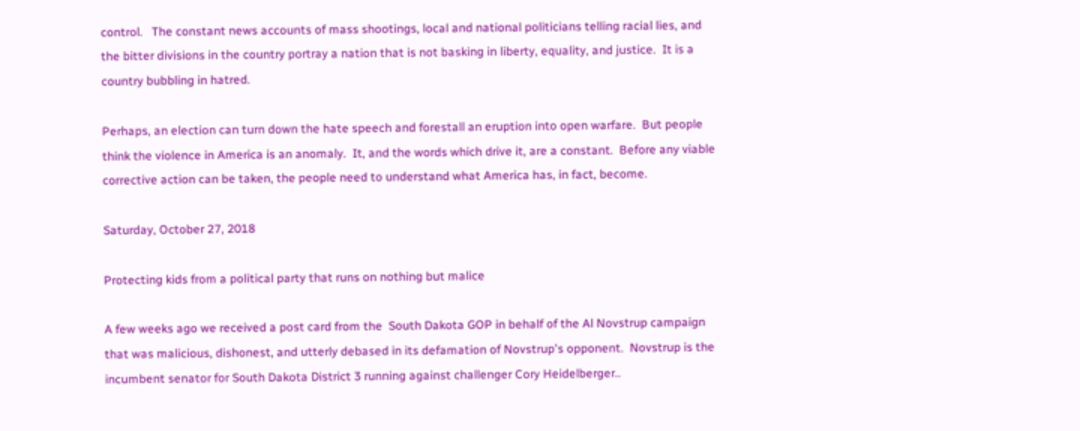control.   The constant news accounts of mass shootings, local and national politicians telling racial lies, and the bitter divisions in the country portray a nation that is not basking in liberty, equality, and justice.  It is a country bubbling in hatred.

Perhaps, an election can turn down the hate speech and forestall an eruption into open warfare.  But people think the violence in America is an anomaly.  It, and the words which drive it, are a constant.  Before any viable corrective action can be taken, the people need to understand what America has, in fact, become.

Saturday, October 27, 2018

Protecting kids from a political party that runs on nothing but malice

A few weeks ago we received a post card from the  South Dakota GOP in behalf of the Al Novstrup campaign that was malicious, dishonest, and utterly debased in its defamation of Novstrup's opponent.  Novstrup is the incumbent senator for South Dakota District 3 running against challenger Cory Heidelberger..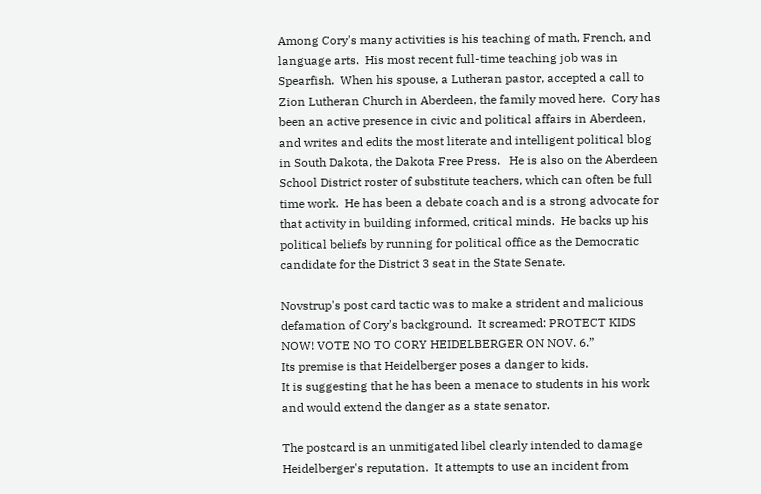Among Cory's many activities is his teaching of math, French, and language arts.  His most recent full-time teaching job was in Spearfish.  When his spouse, a Lutheran pastor, accepted a call to Zion Lutheran Church in Aberdeen, the family moved here.  Cory has been an active presence in civic and political affairs in Aberdeen, and writes and edits the most literate and intelligent political blog in South Dakota, the Dakota Free Press.   He is also on the Aberdeen School District roster of substitute teachers, which can often be full time work.  He has been a debate coach and is a strong advocate for that activity in building informed, critical minds.  He backs up his political beliefs by running for political office as the Democratic candidate for the District 3 seat in the State Senate.

Novstrup's post card tactic was to make a strident and malicious defamation of Cory's background.  It screamed: PROTECT KIDS NOW! VOTE NO TO CORY HEIDELBERGER ON NOV. 6.”
Its premise is that Heidelberger poses a danger to kids.
It is suggesting that he has been a menace to students in his work and would extend the danger as a state senator.

The postcard is an unmitigated libel clearly intended to damage Heidelberger's reputation.  It attempts to use an incident from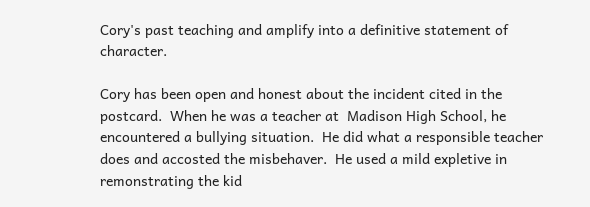Cory's past teaching and amplify into a definitive statement of character.

Cory has been open and honest about the incident cited in the postcard.  When he was a teacher at  Madison High School, he encountered a bullying situation.  He did what a responsible teacher does and accosted the misbehaver.  He used a mild expletive in remonstrating the kid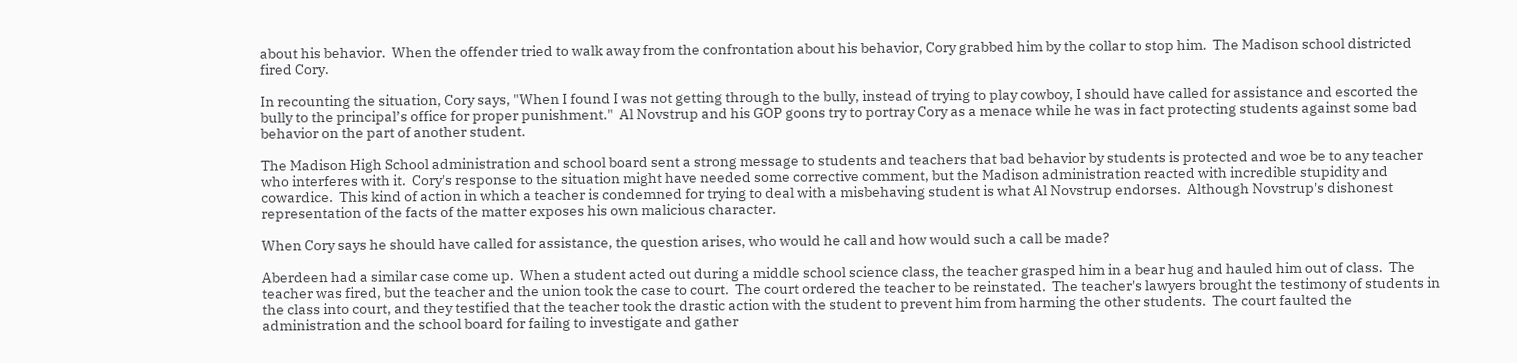about his behavior.  When the offender tried to walk away from the confrontation about his behavior, Cory grabbed him by the collar to stop him.  The Madison school districted fired Cory.

In recounting the situation, Cory says, "When I found I was not getting through to the bully, instead of trying to play cowboy, I should have called for assistance and escorted the bully to the principal’s office for proper punishment."  Al Novstrup and his GOP goons try to portray Cory as a menace while he was in fact protecting students against some bad behavior on the part of another student.

The Madison High School administration and school board sent a strong message to students and teachers that bad behavior by students is protected and woe be to any teacher who interferes with it.  Cory's response to the situation might have needed some corrective comment, but the Madison administration reacted with incredible stupidity and cowardice.  This kind of action in which a teacher is condemned for trying to deal with a misbehaving student is what Al Novstrup endorses.  Although Novstrup's dishonest representation of the facts of the matter exposes his own malicious character.

When Cory says he should have called for assistance, the question arises, who would he call and how would such a call be made?

Aberdeen had a similar case come up.  When a student acted out during a middle school science class, the teacher grasped him in a bear hug and hauled him out of class.  The teacher was fired, but the teacher and the union took the case to court.  The court ordered the teacher to be reinstated.  The teacher's lawyers brought the testimony of students in the class into court, and they testified that the teacher took the drastic action with the student to prevent him from harming the other students.  The court faulted the administration and the school board for failing to investigate and gather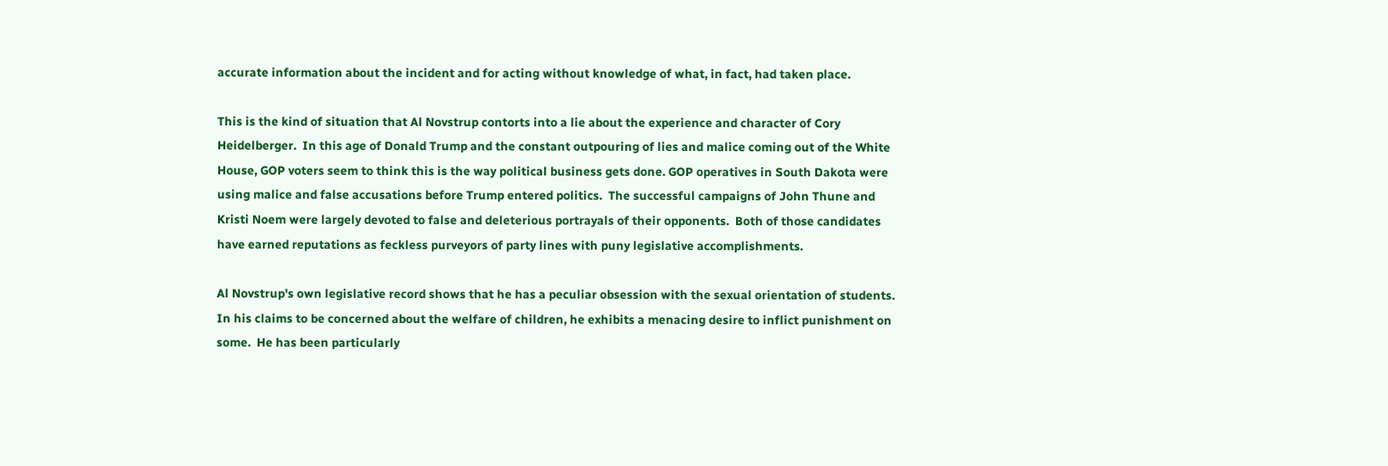accurate information about the incident and for acting without knowledge of what, in fact, had taken place.

This is the kind of situation that Al Novstrup contorts into a lie about the experience and character of Cory Heidelberger.  In this age of Donald Trump and the constant outpouring of lies and malice coming out of the White House, GOP voters seem to think this is the way political business gets done. GOP operatives in South Dakota were using malice and false accusations before Trump entered politics.  The successful campaigns of John Thune and Kristi Noem were largely devoted to false and deleterious portrayals of their opponents.  Both of those candidates have earned reputations as feckless purveyors of party lines with puny legislative accomplishments.

Al Novstrup's own legislative record shows that he has a peculiar obsession with the sexual orientation of students.  In his claims to be concerned about the welfare of children, he exhibits a menacing desire to inflict punishment on some.  He has been particularly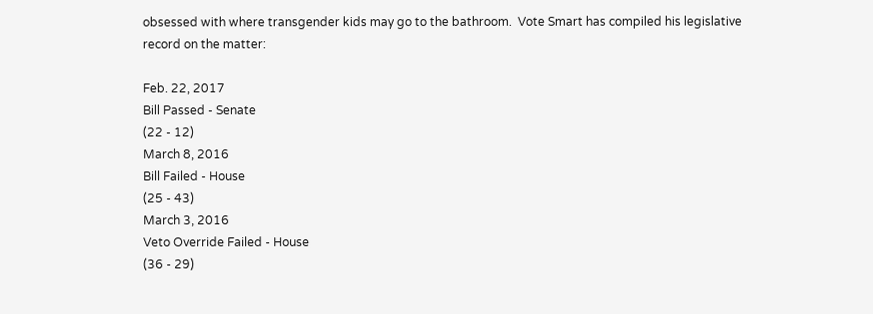obsessed with where transgender kids may go to the bathroom.  Vote Smart has compiled his legislative record on the matter:

Feb. 22, 2017
Bill Passed - Senate
(22 - 12)
March 8, 2016
Bill Failed - House
(25 - 43)
March 3, 2016
Veto Override Failed - House
(36 - 29)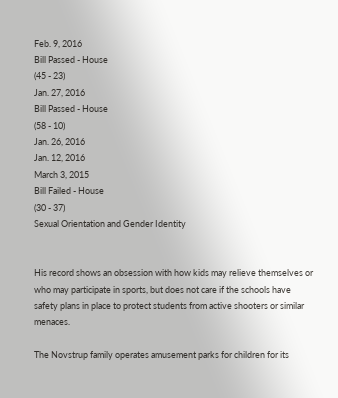Feb. 9, 2016
Bill Passed - House
(45 - 23)
Jan. 27, 2016
Bill Passed - House
(58 - 10)
Jan. 26, 2016
Jan. 12, 2016
March 3, 2015
Bill Failed - House
(30 - 37)
Sexual Orientation and Gender Identity


His record shows an obsession with how kids may relieve themselves or who may participate in sports, but does not care if the schools have safety plans in place to protect students from active shooters or similar menaces.

The Novstrup family operates amusement parks for children for its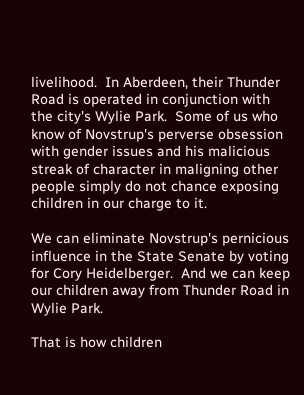livelihood.  In Aberdeen, their Thunder Road is operated in conjunction with the city's Wylie Park.  Some of us who know of Novstrup's perverse obsession with gender issues and his malicious streak of character in maligning other people simply do not chance exposing children in our charge to it.

We can eliminate Novstrup's pernicious influence in the State Senate by voting for Cory Heidelberger.  And we can keep our children away from Thunder Road in Wylie Park.

That is how children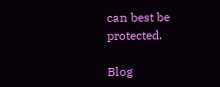can best be protected.

Blog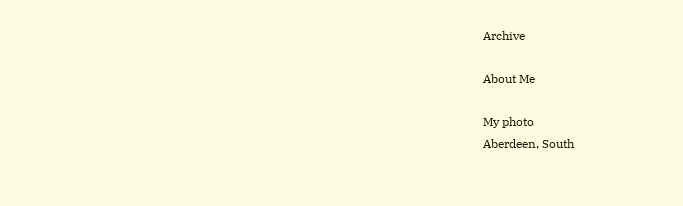Archive

About Me

My photo
Aberdeen, South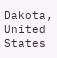Dakota, United States